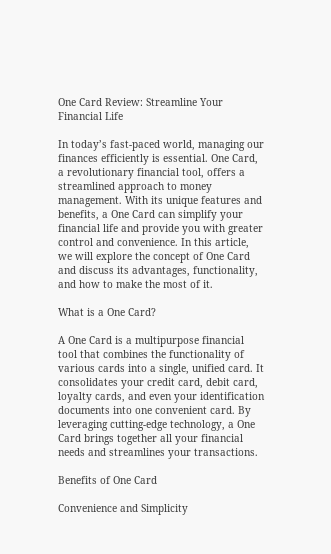One Card Review: Streamline Your Financial Life

In today’s fast-paced world, managing our finances efficiently is essential. One Card, a revolutionary financial tool, offers a streamlined approach to money management. With its unique features and benefits, a One Card can simplify your financial life and provide you with greater control and convenience. In this article, we will explore the concept of One Card and discuss its advantages, functionality, and how to make the most of it.

What is a One Card?

A One Card is a multipurpose financial tool that combines the functionality of various cards into a single, unified card. It consolidates your credit card, debit card, loyalty cards, and even your identification documents into one convenient card. By leveraging cutting-edge technology, a One Card brings together all your financial needs and streamlines your transactions.

Benefits of One Card

Convenience and Simplicity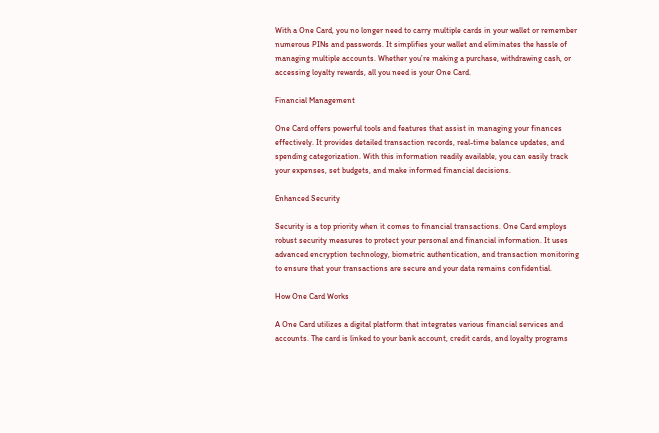With a One Card, you no longer need to carry multiple cards in your wallet or remember numerous PINs and passwords. It simplifies your wallet and eliminates the hassle of managing multiple accounts. Whether you’re making a purchase, withdrawing cash, or accessing loyalty rewards, all you need is your One Card.

Financial Management

One Card offers powerful tools and features that assist in managing your finances effectively. It provides detailed transaction records, real-time balance updates, and spending categorization. With this information readily available, you can easily track your expenses, set budgets, and make informed financial decisions.

Enhanced Security

Security is a top priority when it comes to financial transactions. One Card employs robust security measures to protect your personal and financial information. It uses advanced encryption technology, biometric authentication, and transaction monitoring to ensure that your transactions are secure and your data remains confidential.

How One Card Works

A One Card utilizes a digital platform that integrates various financial services and accounts. The card is linked to your bank account, credit cards, and loyalty programs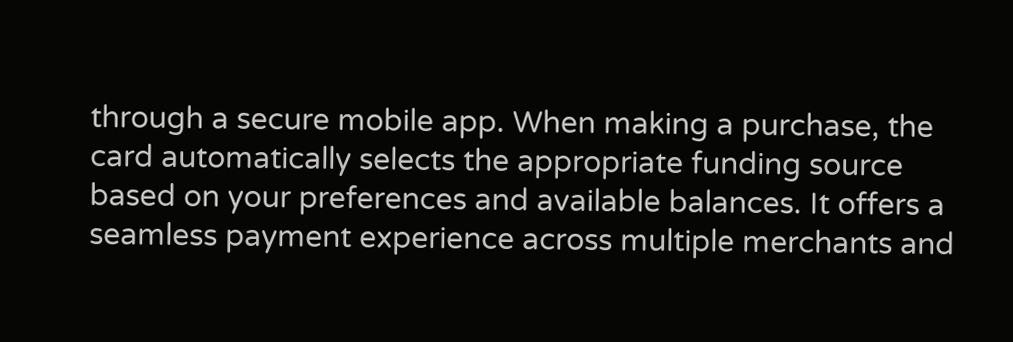through a secure mobile app. When making a purchase, the card automatically selects the appropriate funding source based on your preferences and available balances. It offers a seamless payment experience across multiple merchants and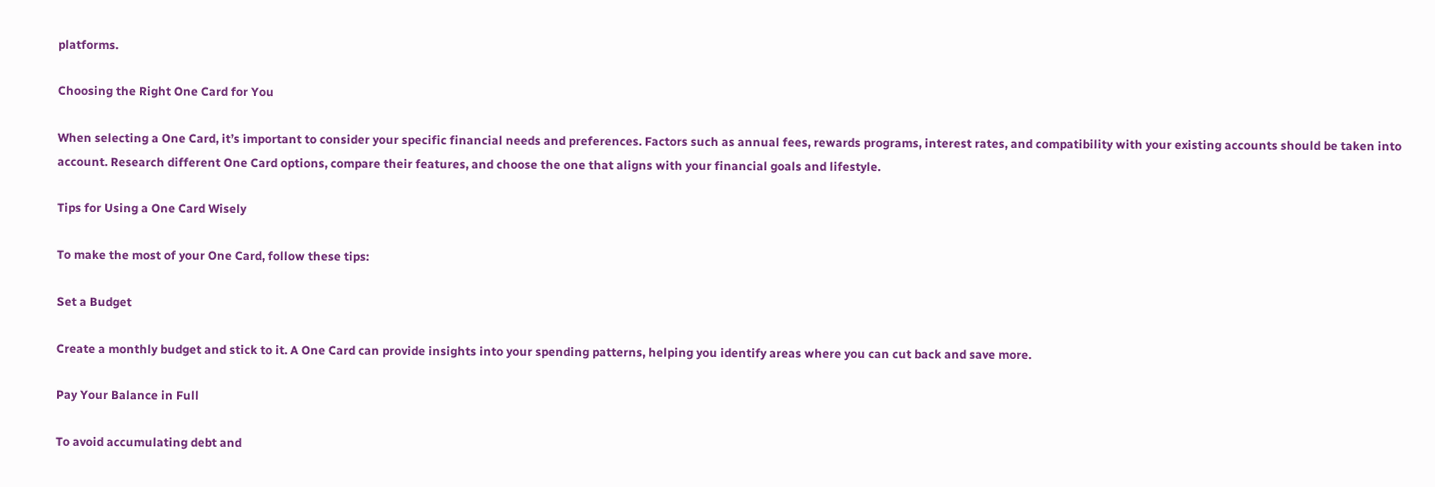platforms.

Choosing the Right One Card for You

When selecting a One Card, it’s important to consider your specific financial needs and preferences. Factors such as annual fees, rewards programs, interest rates, and compatibility with your existing accounts should be taken into account. Research different One Card options, compare their features, and choose the one that aligns with your financial goals and lifestyle.

Tips for Using a One Card Wisely

To make the most of your One Card, follow these tips:

Set a Budget

Create a monthly budget and stick to it. A One Card can provide insights into your spending patterns, helping you identify areas where you can cut back and save more.

Pay Your Balance in Full

To avoid accumulating debt and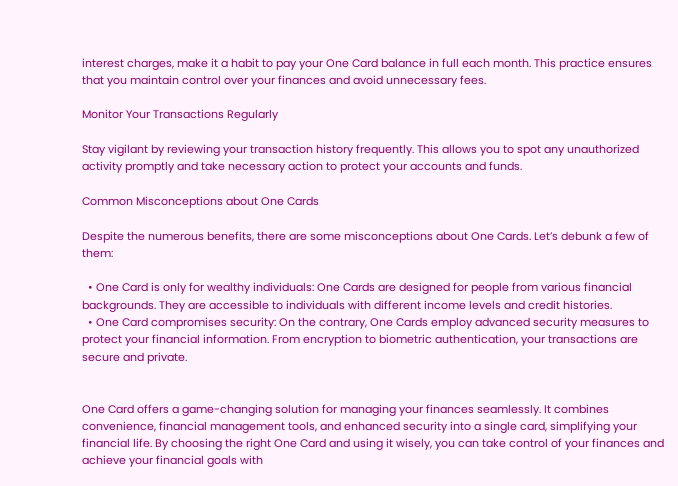interest charges, make it a habit to pay your One Card balance in full each month. This practice ensures that you maintain control over your finances and avoid unnecessary fees.

Monitor Your Transactions Regularly

Stay vigilant by reviewing your transaction history frequently. This allows you to spot any unauthorized activity promptly and take necessary action to protect your accounts and funds.

Common Misconceptions about One Cards

Despite the numerous benefits, there are some misconceptions about One Cards. Let’s debunk a few of them:

  • One Card is only for wealthy individuals: One Cards are designed for people from various financial backgrounds. They are accessible to individuals with different income levels and credit histories.
  • One Card compromises security: On the contrary, One Cards employ advanced security measures to protect your financial information. From encryption to biometric authentication, your transactions are secure and private.


One Card offers a game-changing solution for managing your finances seamlessly. It combines convenience, financial management tools, and enhanced security into a single card, simplifying your financial life. By choosing the right One Card and using it wisely, you can take control of your finances and achieve your financial goals with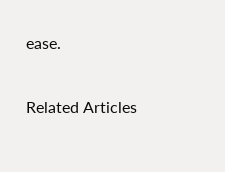ease.

Related Articles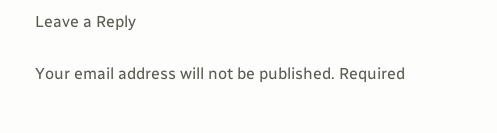Leave a Reply

Your email address will not be published. Required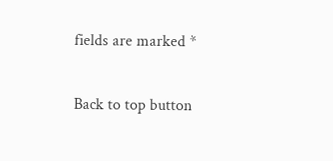fields are marked *

Back to top button